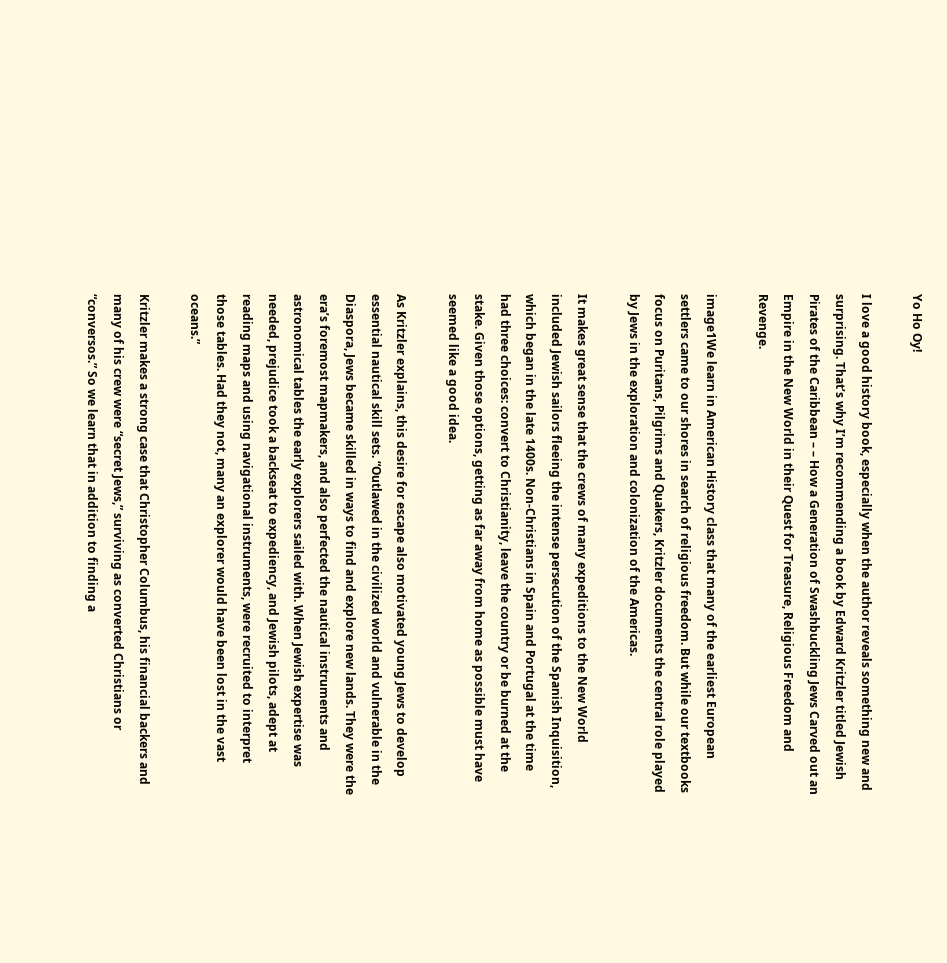Yo Ho Oy!

I love a good history book, especially when the author reveals something new and surprising. That’s why I’m recommending a book by Edward Kritzler titled Jewish Pirates of the Caribbean – – How a Generation of Swashbuckling Jews Carved out an Empire in the New World in their Quest for Treasure, Religious Freedom and Revenge.

image1We learn in American History class that many of the earliest European settlers came to our shores in search of religious freedom. But while our textbooks focus on Puritans, Pilgrims and Quakers, Kritzler documents the central role played by Jews in the exploration and colonization of the Americas.

It makes great sense that the crews of many expeditions to the New World included Jewish sailors fleeing the intense persecution of the Spanish Inquisition, which began in the late 1400s. Non-Christians in Spain and Portugal at the time had three choices: convert to Christianity, leave the country or be burned at the stake. Given those options, getting as far away from home as possible must have seemed like a good idea.

As Kritzler explains, this desire for escape also motivated young Jews to develop essential nautical skill sets. “Outlawed in the civilized world and vulnerable in the Diaspora, Jews became skilled in ways to find and explore new lands. They were the era’s foremost mapmakers, and also perfected the nautical instruments and astronomical tables the early explorers sailed with. When Jewish expertise was needed, prejudice took a backseat to expediency, and Jewish pilots, adept at reading maps and using navigational instruments, were recruited to interpret those tables. Had they not, many an explorer would have been lost in the vast oceans.”

Kritzler makes a strong case that Christopher Columbus, his financial backers and many of his crew were “secret Jews,” surviving as converted Christians or “conversos.” So we learn that in addition to finding a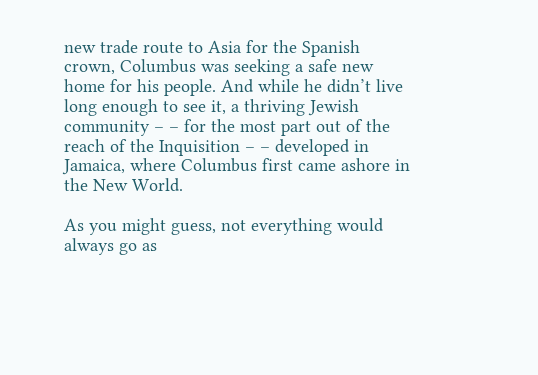new trade route to Asia for the Spanish crown, Columbus was seeking a safe new home for his people. And while he didn’t live long enough to see it, a thriving Jewish community – – for the most part out of the reach of the Inquisition – – developed in Jamaica, where Columbus first came ashore in the New World.

As you might guess, not everything would always go as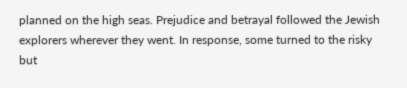planned on the high seas. Prejudice and betrayal followed the Jewish explorers wherever they went. In response, some turned to the risky but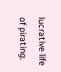lucrative life of pirating.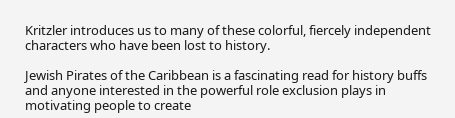Kritzler introduces us to many of these colorful, fiercely independent characters who have been lost to history.

Jewish Pirates of the Caribbean is a fascinating read for history buffs and anyone interested in the powerful role exclusion plays in motivating people to create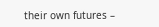their own futures –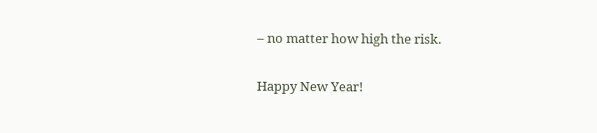– no matter how high the risk.

Happy New Year!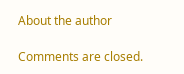About the author

Comments are closed.